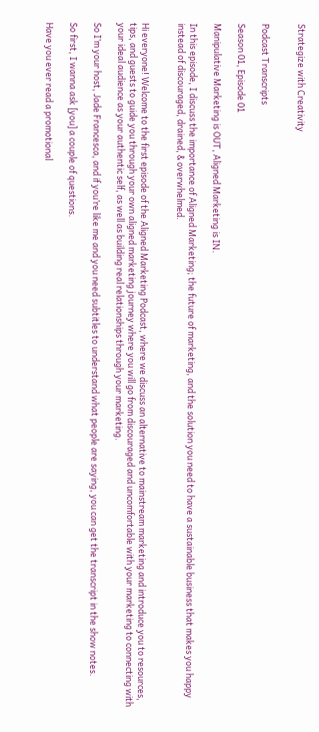Strategize with Creativity


Podcast Transcripts

Season 01, Episode 01

Manipulative Marketing is OUT, Aligned Marketing is IN.

In this episode, I discuss the importance of Aligned Marketing; the future of marketing, and the solution you need to have a sustainable business that makes you happy instead of discouraged, drained, & overwhelmed.


Hi everyone! Welcome to the first episode of the Aligned Marketing Podcast, where we discuss an alternative to mainstream marketing and introduce you to resources, tips, and guests to guide you through your own aligned marketing journey where you will go from discouraged and uncomfortable with your marketing to connecting with your ideal audience as your authentic self, as well as building real relationships through your marketing.

So I’m your host, Jade Francesca, and if you’re like me and you need subtitles to understand what people are saying, you can get the transcript in the show notes.

So first, I wanna ask [you] a couple of questions.

Have you ever read a promotional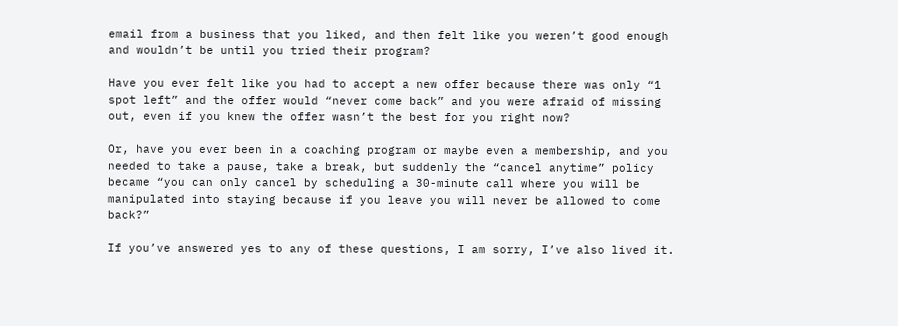email from a business that you liked, and then felt like you weren’t good enough and wouldn’t be until you tried their program?

Have you ever felt like you had to accept a new offer because there was only “1 spot left” and the offer would “never come back” and you were afraid of missing out, even if you knew the offer wasn’t the best for you right now?

Or, have you ever been in a coaching program or maybe even a membership, and you needed to take a pause, take a break, but suddenly the “cancel anytime” policy became “you can only cancel by scheduling a 30-minute call where you will be manipulated into staying because if you leave you will never be allowed to come back?”

If you’ve answered yes to any of these questions, I am sorry, I’ve also lived it.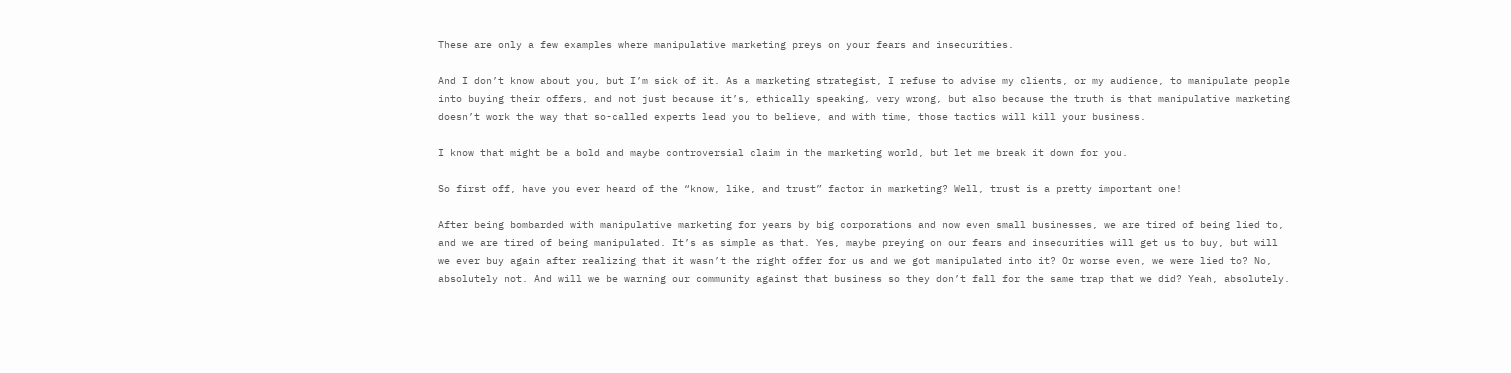These are only a few examples where manipulative marketing preys on your fears and insecurities.

And I don’t know about you, but I’m sick of it. As a marketing strategist, I refuse to advise my clients, or my audience, to manipulate people into buying their offers, and not just because it’s, ethically speaking, very wrong, but also because the truth is that manipulative marketing doesn’t work the way that so-called experts lead you to believe, and with time, those tactics will kill your business.

I know that might be a bold and maybe controversial claim in the marketing world, but let me break it down for you.

So first off, have you ever heard of the “know, like, and trust” factor in marketing? Well, trust is a pretty important one!

After being bombarded with manipulative marketing for years by big corporations and now even small businesses, we are tired of being lied to, and we are tired of being manipulated. It’s as simple as that. Yes, maybe preying on our fears and insecurities will get us to buy, but will we ever buy again after realizing that it wasn’t the right offer for us and we got manipulated into it? Or worse even, we were lied to? No, absolutely not. And will we be warning our community against that business so they don’t fall for the same trap that we did? Yeah, absolutely.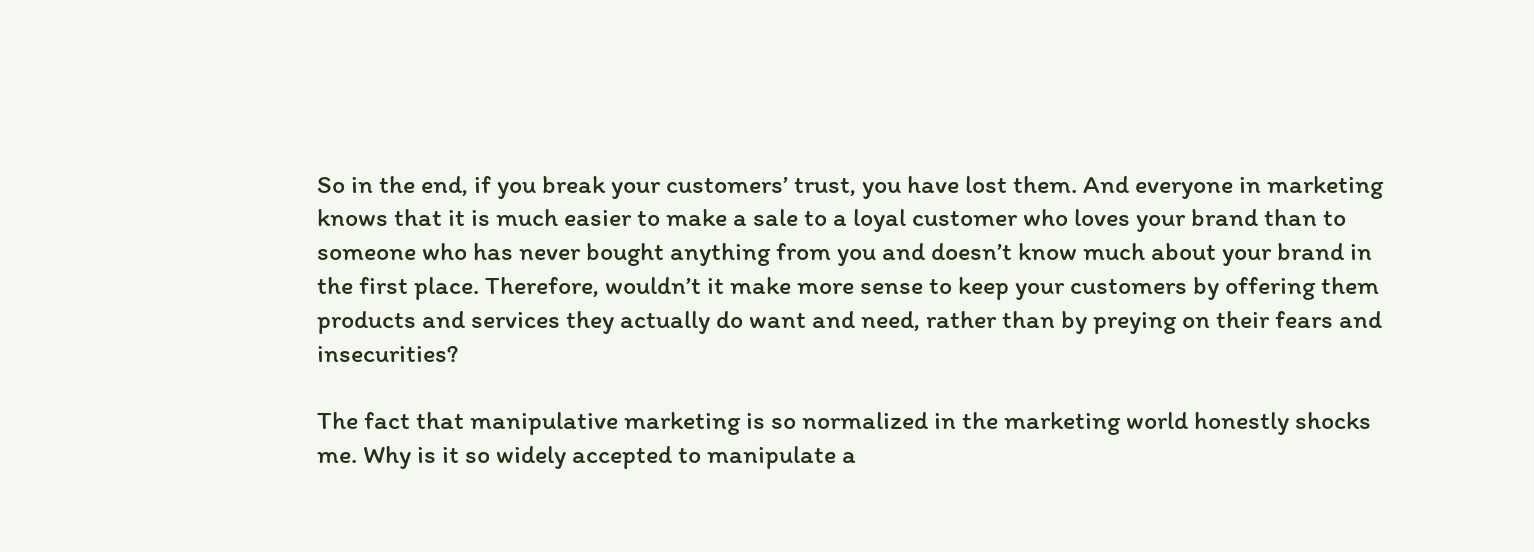So in the end, if you break your customers’ trust, you have lost them. And everyone in marketing knows that it is much easier to make a sale to a loyal customer who loves your brand than to someone who has never bought anything from you and doesn’t know much about your brand in the first place. Therefore, wouldn’t it make more sense to keep your customers by offering them products and services they actually do want and need, rather than by preying on their fears and insecurities?

The fact that manipulative marketing is so normalized in the marketing world honestly shocks me. Why is it so widely accepted to manipulate a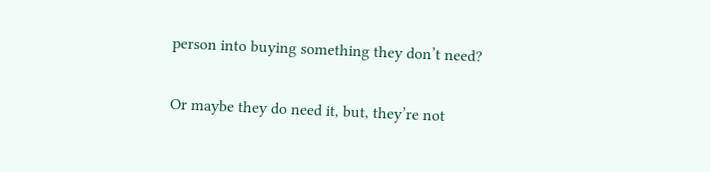person into buying something they don’t need?

Or maybe they do need it, but, they’re not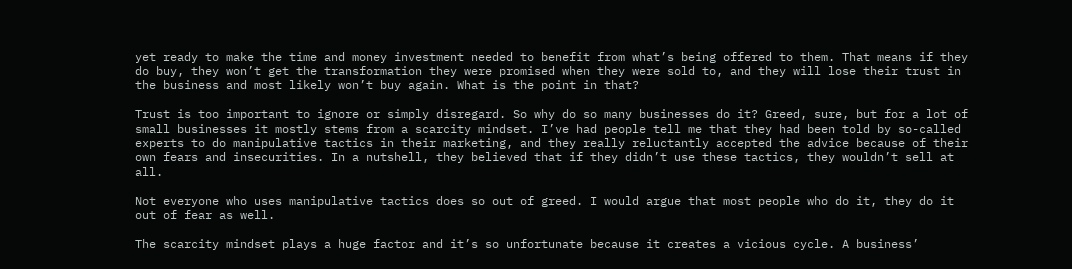yet ready to make the time and money investment needed to benefit from what’s being offered to them. That means if they do buy, they won’t get the transformation they were promised when they were sold to, and they will lose their trust in the business and most likely won’t buy again. What is the point in that?

Trust is too important to ignore or simply disregard. So why do so many businesses do it? Greed, sure, but for a lot of small businesses it mostly stems from a scarcity mindset. I’ve had people tell me that they had been told by so-called experts to do manipulative tactics in their marketing, and they really reluctantly accepted the advice because of their own fears and insecurities. In a nutshell, they believed that if they didn’t use these tactics, they wouldn’t sell at all.

Not everyone who uses manipulative tactics does so out of greed. I would argue that most people who do it, they do it out of fear as well.

The scarcity mindset plays a huge factor and it’s so unfortunate because it creates a vicious cycle. A business’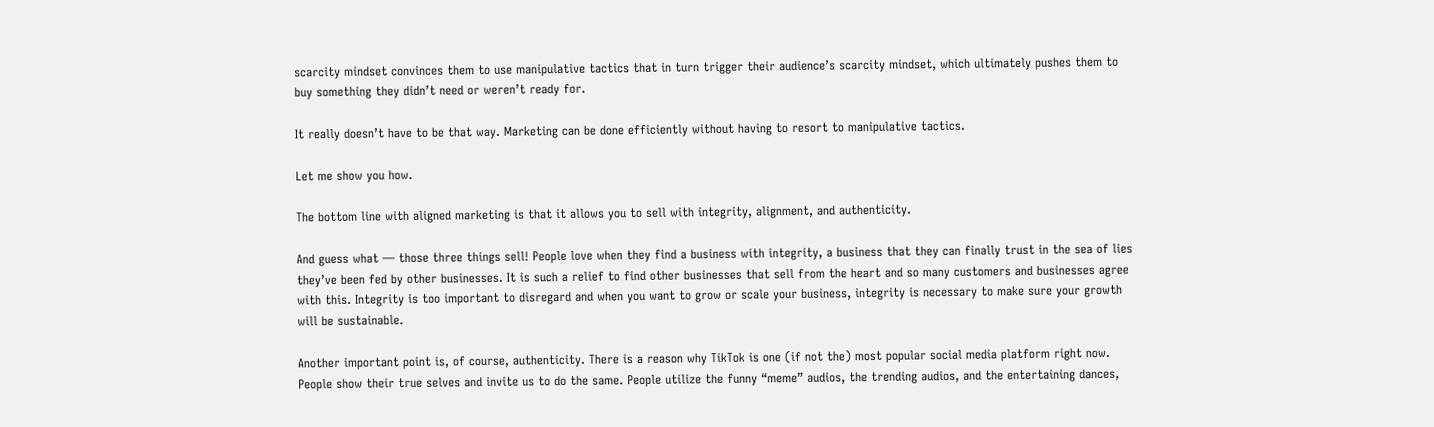scarcity mindset convinces them to use manipulative tactics that in turn trigger their audience’s scarcity mindset, which ultimately pushes them to buy something they didn’t need or weren’t ready for.

It really doesn’t have to be that way. Marketing can be done efficiently without having to resort to manipulative tactics.

Let me show you how.

The bottom line with aligned marketing is that it allows you to sell with integrity, alignment, and authenticity.

And guess what — those three things sell! People love when they find a business with integrity, a business that they can finally trust in the sea of lies they’ve been fed by other businesses. It is such a relief to find other businesses that sell from the heart and so many customers and businesses agree with this. Integrity is too important to disregard and when you want to grow or scale your business, integrity is necessary to make sure your growth will be sustainable.

Another important point is, of course, authenticity. There is a reason why TikTok is one (if not the) most popular social media platform right now. People show their true selves and invite us to do the same. People utilize the funny “meme” audios, the trending audios, and the entertaining dances,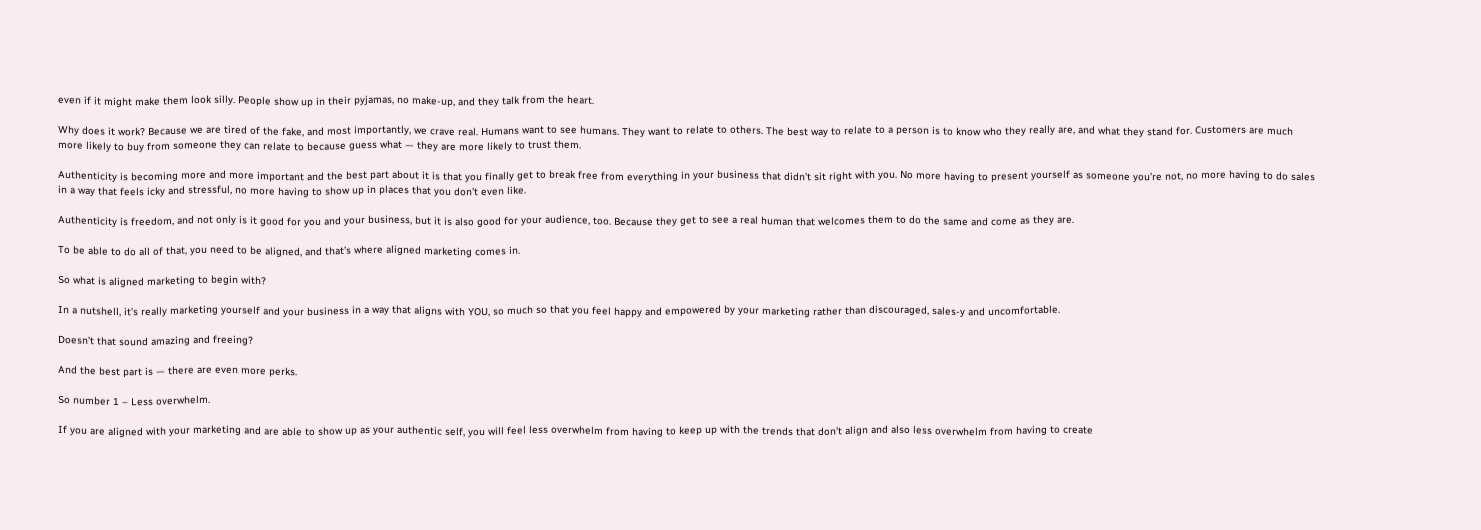even if it might make them look silly. People show up in their pyjamas, no make-up, and they talk from the heart.

Why does it work? Because we are tired of the fake, and most importantly, we crave real. Humans want to see humans. They want to relate to others. The best way to relate to a person is to know who they really are, and what they stand for. Customers are much more likely to buy from someone they can relate to because guess what — they are more likely to trust them.

Authenticity is becoming more and more important and the best part about it is that you finally get to break free from everything in your business that didn’t sit right with you. No more having to present yourself as someone you’re not, no more having to do sales in a way that feels icky and stressful, no more having to show up in places that you don’t even like.

Authenticity is freedom, and not only is it good for you and your business, but it is also good for your audience, too. Because they get to see a real human that welcomes them to do the same and come as they are.

To be able to do all of that, you need to be aligned, and that’s where aligned marketing comes in.

So what is aligned marketing to begin with?

In a nutshell, it’s really marketing yourself and your business in a way that aligns with YOU, so much so that you feel happy and empowered by your marketing rather than discouraged, sales-y and uncomfortable.

Doesn’t that sound amazing and freeing?

And the best part is — there are even more perks.

So number 1 – Less overwhelm.

If you are aligned with your marketing and are able to show up as your authentic self, you will feel less overwhelm from having to keep up with the trends that don’t align and also less overwhelm from having to create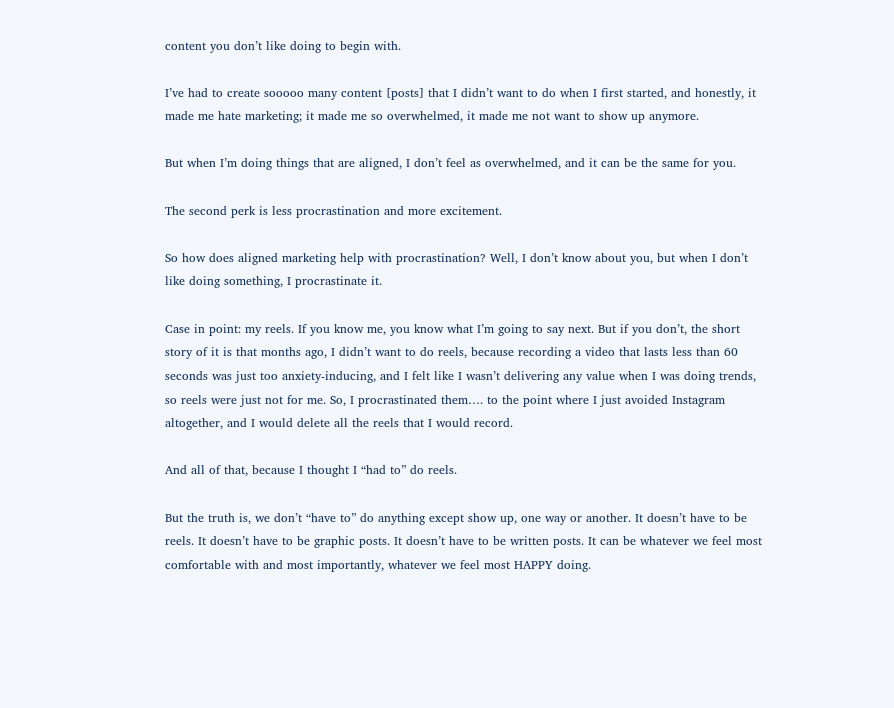content you don’t like doing to begin with.

I’ve had to create sooooo many content [posts] that I didn’t want to do when I first started, and honestly, it made me hate marketing; it made me so overwhelmed, it made me not want to show up anymore.

But when I’m doing things that are aligned, I don’t feel as overwhelmed, and it can be the same for you.

The second perk is less procrastination and more excitement.

So how does aligned marketing help with procrastination? Well, I don’t know about you, but when I don’t like doing something, I procrastinate it.

Case in point: my reels. If you know me, you know what I’m going to say next. But if you don’t, the short story of it is that months ago, I didn’t want to do reels, because recording a video that lasts less than 60 seconds was just too anxiety-inducing, and I felt like I wasn’t delivering any value when I was doing trends, so reels were just not for me. So, I procrastinated them…. to the point where I just avoided Instagram altogether, and I would delete all the reels that I would record.

And all of that, because I thought I “had to” do reels.

But the truth is, we don’t “have to” do anything except show up, one way or another. It doesn’t have to be reels. It doesn’t have to be graphic posts. It doesn’t have to be written posts. It can be whatever we feel most comfortable with and most importantly, whatever we feel most HAPPY doing.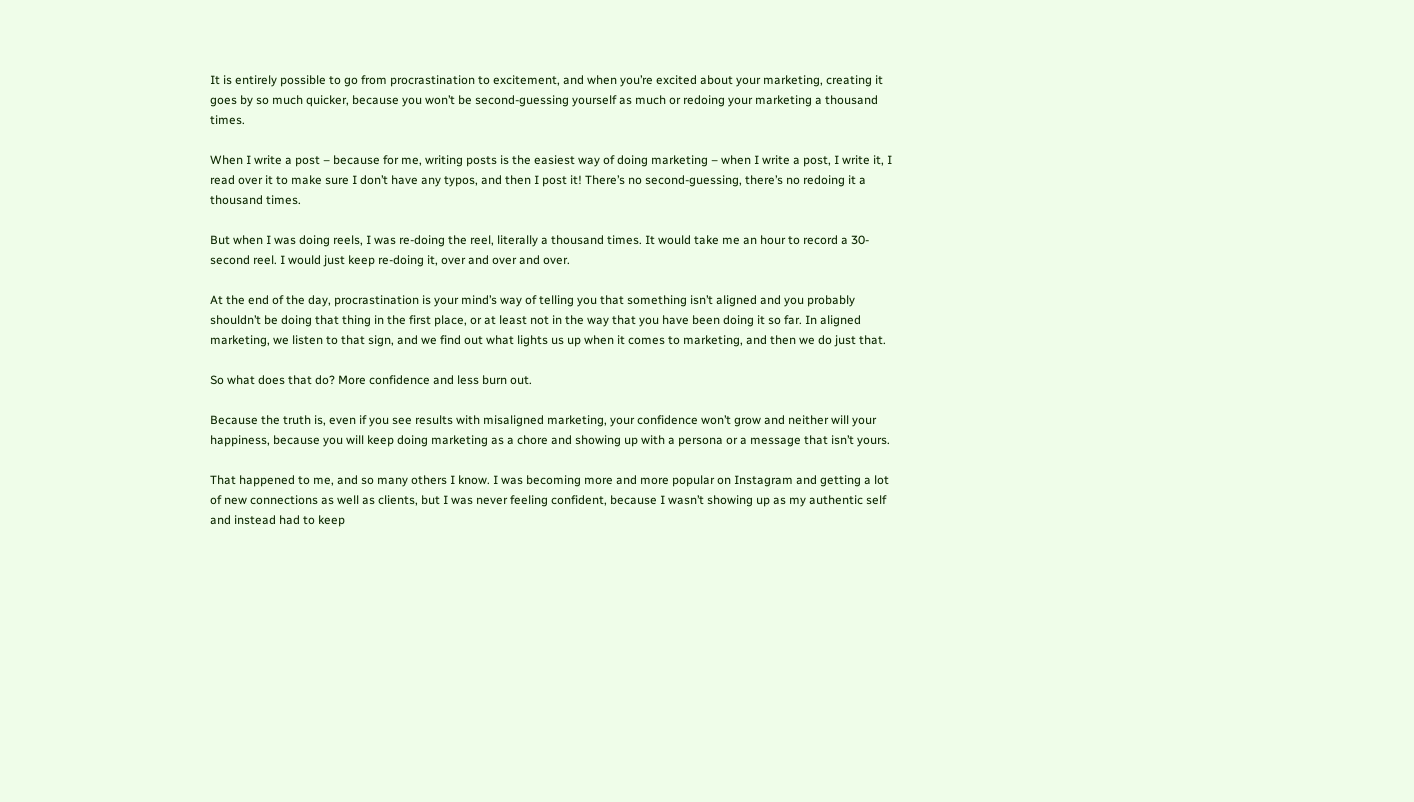It is entirely possible to go from procrastination to excitement, and when you’re excited about your marketing, creating it goes by so much quicker, because you won’t be second-guessing yourself as much or redoing your marketing a thousand times.

When I write a post – because for me, writing posts is the easiest way of doing marketing – when I write a post, I write it, I read over it to make sure I don’t have any typos, and then I post it! There’s no second-guessing, there’s no redoing it a thousand times.

But when I was doing reels, I was re-doing the reel, literally a thousand times. It would take me an hour to record a 30-second reel. I would just keep re-doing it, over and over and over.

At the end of the day, procrastination is your mind’s way of telling you that something isn’t aligned and you probably shouldn’t be doing that thing in the first place, or at least not in the way that you have been doing it so far. In aligned marketing, we listen to that sign, and we find out what lights us up when it comes to marketing, and then we do just that.

So what does that do? More confidence and less burn out.

Because the truth is, even if you see results with misaligned marketing, your confidence won’t grow and neither will your happiness, because you will keep doing marketing as a chore and showing up with a persona or a message that isn’t yours.

That happened to me, and so many others I know. I was becoming more and more popular on Instagram and getting a lot of new connections as well as clients, but I was never feeling confident, because I wasn’t showing up as my authentic self and instead had to keep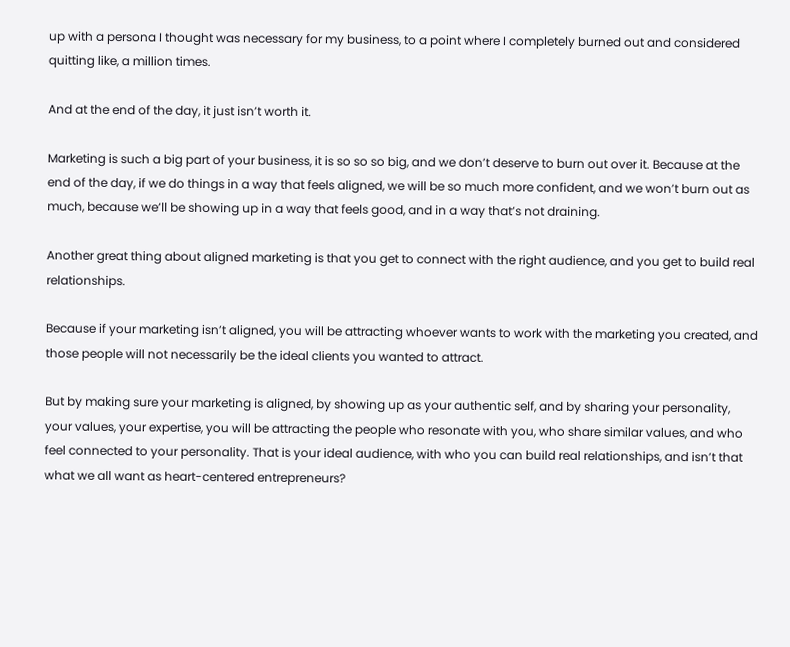up with a persona I thought was necessary for my business, to a point where I completely burned out and considered quitting like, a million times.

And at the end of the day, it just isn’t worth it.

Marketing is such a big part of your business, it is so so so big, and we don’t deserve to burn out over it. Because at the end of the day, if we do things in a way that feels aligned, we will be so much more confident, and we won’t burn out as much, because we’ll be showing up in a way that feels good, and in a way that’s not draining.

Another great thing about aligned marketing is that you get to connect with the right audience, and you get to build real relationships.

Because if your marketing isn’t aligned, you will be attracting whoever wants to work with the marketing you created, and those people will not necessarily be the ideal clients you wanted to attract.

But by making sure your marketing is aligned, by showing up as your authentic self, and by sharing your personality, your values, your expertise, you will be attracting the people who resonate with you, who share similar values, and who feel connected to your personality. That is your ideal audience, with who you can build real relationships, and isn’t that what we all want as heart-centered entrepreneurs?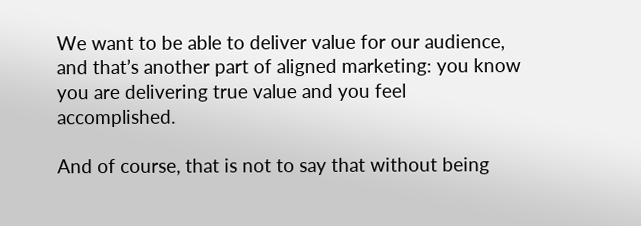We want to be able to deliver value for our audience, and that’s another part of aligned marketing: you know you are delivering true value and you feel accomplished.

And of course, that is not to say that without being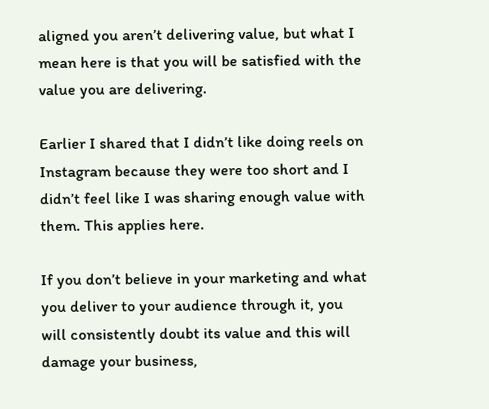aligned you aren’t delivering value, but what I mean here is that you will be satisfied with the value you are delivering.

Earlier I shared that I didn’t like doing reels on Instagram because they were too short and I didn’t feel like I was sharing enough value with them. This applies here.

If you don’t believe in your marketing and what you deliver to your audience through it, you will consistently doubt its value and this will damage your business,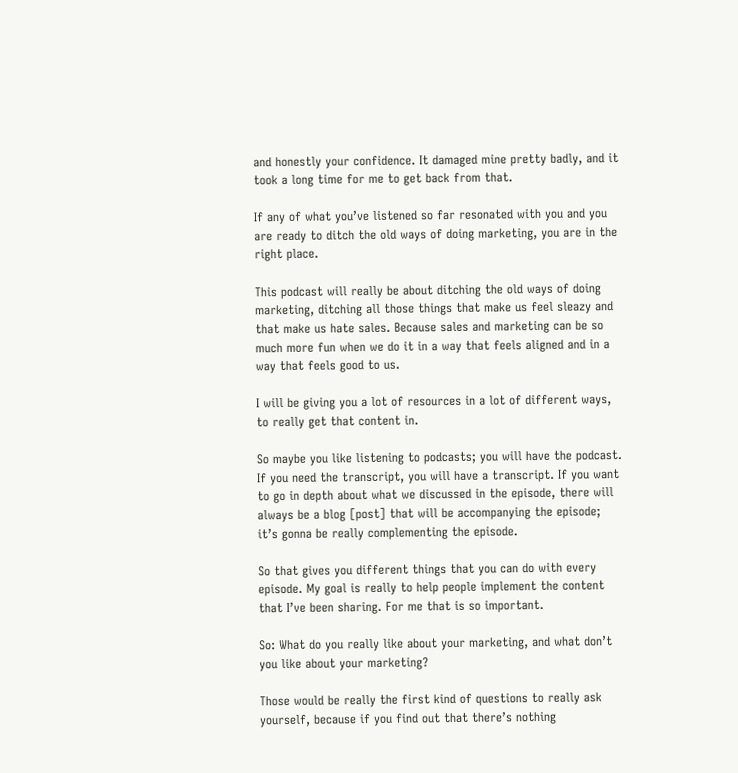and honestly your confidence. It damaged mine pretty badly, and it took a long time for me to get back from that.

If any of what you’ve listened so far resonated with you and you are ready to ditch the old ways of doing marketing, you are in the right place.

This podcast will really be about ditching the old ways of doing marketing, ditching all those things that make us feel sleazy and that make us hate sales. Because sales and marketing can be so much more fun when we do it in a way that feels aligned and in a way that feels good to us.

I will be giving you a lot of resources in a lot of different ways, to really get that content in.

So maybe you like listening to podcasts; you will have the podcast. If you need the transcript, you will have a transcript. If you want to go in depth about what we discussed in the episode, there will always be a blog [post] that will be accompanying the episode; it’s gonna be really complementing the episode.

So that gives you different things that you can do with every episode. My goal is really to help people implement the content that I’ve been sharing. For me that is so important.

So: What do you really like about your marketing, and what don’t you like about your marketing?

Those would be really the first kind of questions to really ask yourself, because if you find out that there’s nothing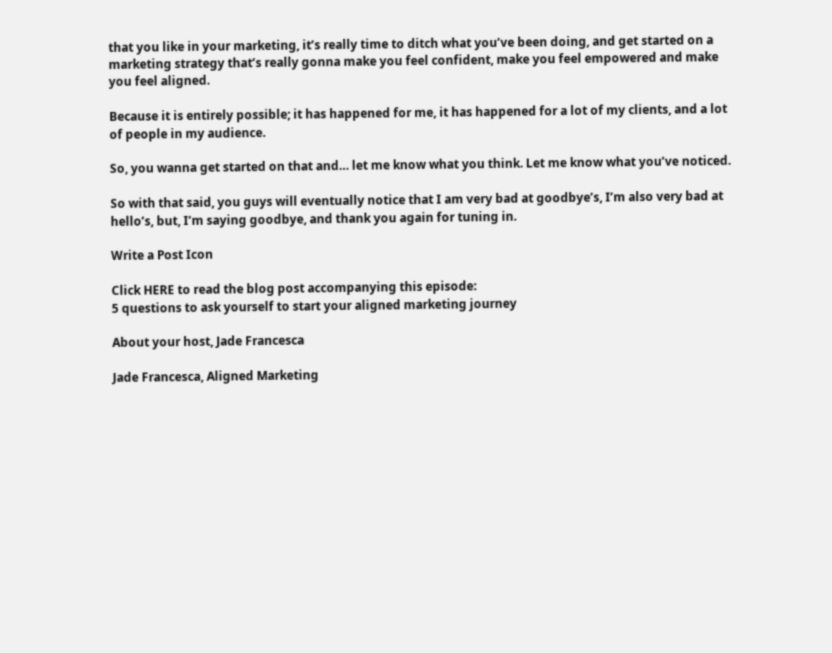that you like in your marketing, it’s really time to ditch what you’ve been doing, and get started on a marketing strategy that’s really gonna make you feel confident, make you feel empowered and make you feel aligned.

Because it is entirely possible; it has happened for me, it has happened for a lot of my clients, and a lot of people in my audience.

So, you wanna get started on that and… let me know what you think. Let me know what you’ve noticed.

So with that said, you guys will eventually notice that I am very bad at goodbye’s, I’m also very bad at hello’s, but, I’m saying goodbye, and thank you again for tuning in.

Write a Post Icon

Click HERE to read the blog post accompanying this episode:
5 questions to ask yourself to start your aligned marketing journey

About your host, Jade Francesca

Jade Francesca, Aligned Marketing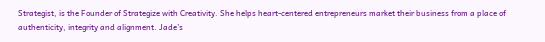Strategist, is the Founder of Strategize with Creativity. She helps heart-centered entrepreneurs market their business from a place of authenticity, integrity and alignment. Jade’s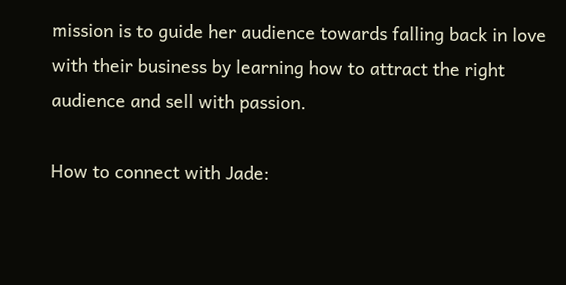mission is to guide her audience towards falling back in love with their business by learning how to attract the right audience and sell with passion.

How to connect with Jade: